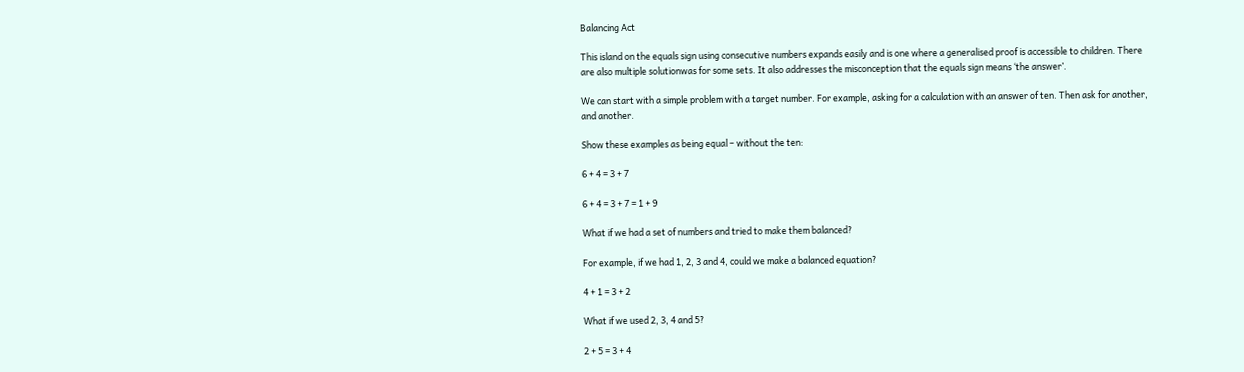Balancing Act

This island on the equals sign using consecutive numbers expands easily and is one where a generalised proof is accessible to children. There are also multiple solutionwas for some sets. It also addresses the misconception that the equals sign means ‘the answer’.

We can start with a simple problem with a target number. For example, asking for a calculation with an answer of ten. Then ask for another, and another.

Show these examples as being equal – without the ten:

6 + 4 = 3 + 7

6 + 4 = 3 + 7 = 1 + 9

What if we had a set of numbers and tried to make them balanced?

For example, if we had 1, 2, 3 and 4, could we make a balanced equation?

4 + 1 = 3 + 2

What if we used 2, 3, 4 and 5?

2 + 5 = 3 + 4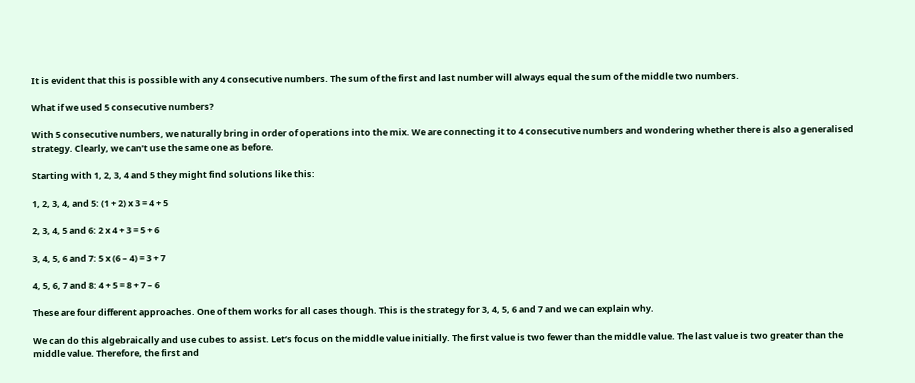It is evident that this is possible with any 4 consecutive numbers. The sum of the first and last number will always equal the sum of the middle two numbers.

What if we used 5 consecutive numbers?

With 5 consecutive numbers, we naturally bring in order of operations into the mix. We are connecting it to 4 consecutive numbers and wondering whether there is also a generalised strategy. Clearly, we can’t use the same one as before.

Starting with 1, 2, 3, 4 and 5 they might find solutions like this:

1, 2, 3, 4, and 5: (1 + 2) x 3 = 4 + 5

2, 3, 4, 5 and 6: 2 x 4 + 3 = 5 + 6

3, 4, 5, 6 and 7: 5 x (6 – 4) = 3 + 7

4, 5, 6, 7 and 8: 4 + 5 = 8 + 7 – 6

These are four different approaches. One of them works for all cases though. This is the strategy for 3, 4, 5, 6 and 7 and we can explain why.

We can do this algebraically and use cubes to assist. Let’s focus on the middle value initially. The first value is two fewer than the middle value. The last value is two greater than the middle value. Therefore, the first and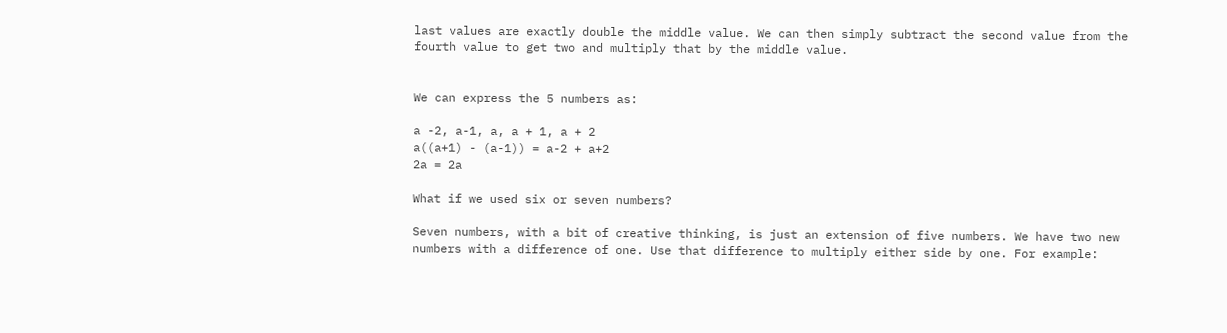last values are exactly double the middle value. We can then simply subtract the second value from the fourth value to get two and multiply that by the middle value.


We can express the 5 numbers as:

a -2, a-1, a, a + 1, a + 2
a((a+1) - (a-1)) = a-2 + a+2
2a = 2a

What if we used six or seven numbers?

Seven numbers, with a bit of creative thinking, is just an extension of five numbers. We have two new numbers with a difference of one. Use that difference to multiply either side by one. For example: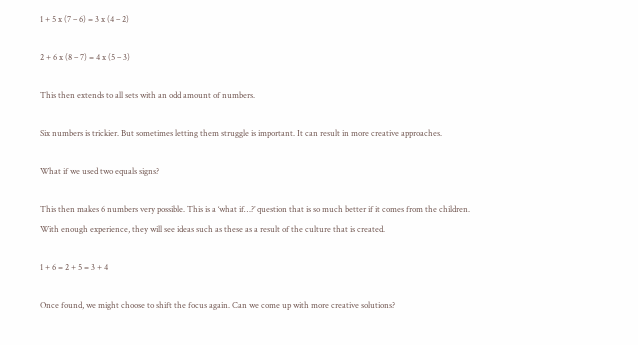1 + 5 x (7 – 6) = 3 x (4 – 2)

2 + 6 x (8 – 7) = 4 x (5 – 3)

This then extends to all sets with an odd amount of numbers.

Six numbers is trickier. But sometimes letting them struggle is important. It can result in more creative approaches.

What if we used two equals signs?

This then makes 6 numbers very possible. This is a ‘what if…?’ question that is so much better if it comes from the children. With enough experience, they will see ideas such as these as a result of the culture that is created.

1 + 6 = 2 + 5 = 3 + 4

Once found, we might choose to shift the focus again. Can we come up with more creative solutions?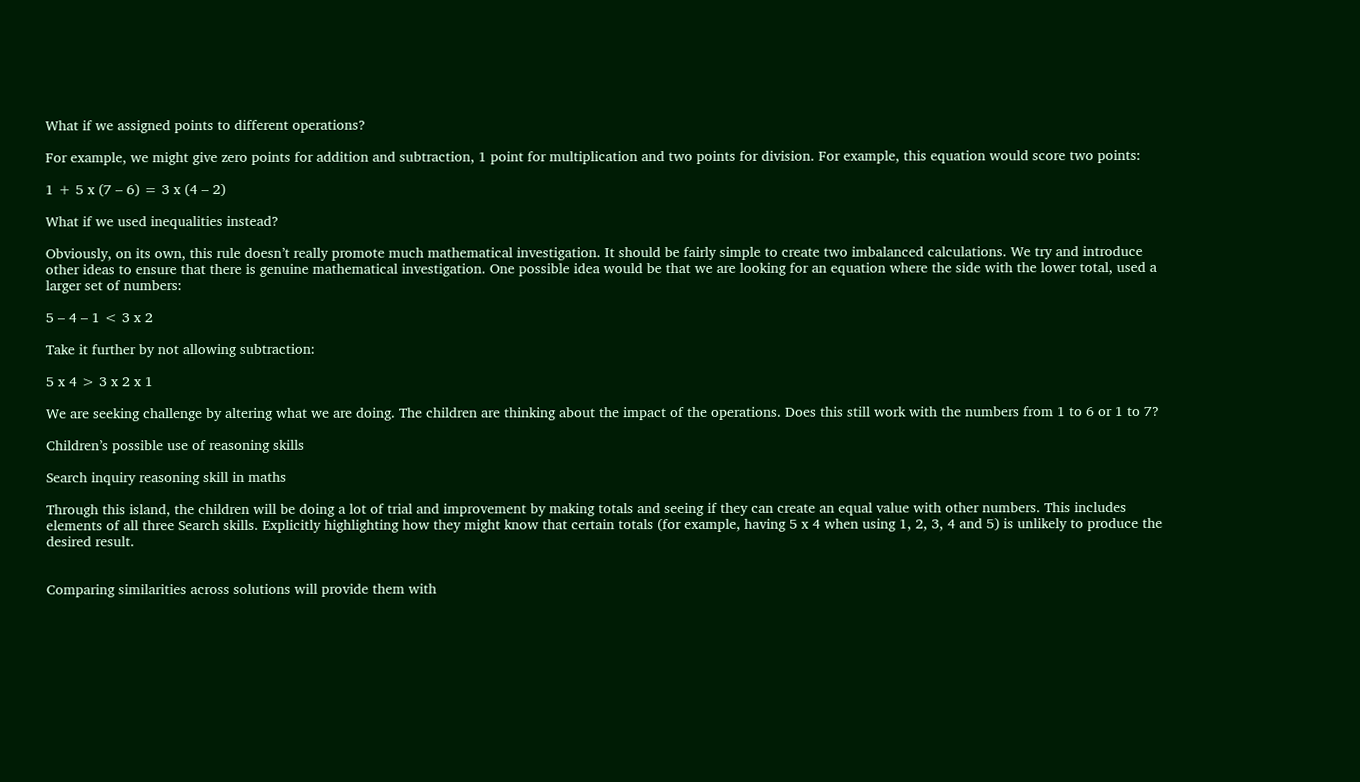What if we assigned points to different operations?

For example, we might give zero points for addition and subtraction, 1 point for multiplication and two points for division. For example, this equation would score two points:

1 + 5 x (7 – 6) = 3 x (4 – 2)

What if we used inequalities instead?

Obviously, on its own, this rule doesn’t really promote much mathematical investigation. It should be fairly simple to create two imbalanced calculations. We try and introduce other ideas to ensure that there is genuine mathematical investigation. One possible idea would be that we are looking for an equation where the side with the lower total, used a larger set of numbers:

5 – 4 – 1 < 3 x 2

Take it further by not allowing subtraction:

5 x 4 > 3 x 2 x 1

We are seeking challenge by altering what we are doing. The children are thinking about the impact of the operations. Does this still work with the numbers from 1 to 6 or 1 to 7?

Children’s possible use of reasoning skills

Search inquiry reasoning skill in maths

Through this island, the children will be doing a lot of trial and improvement by making totals and seeing if they can create an equal value with other numbers. This includes elements of all three Search skills. Explicitly highlighting how they might know that certain totals (for example, having 5 x 4 when using 1, 2, 3, 4 and 5) is unlikely to produce the desired result.


Comparing similarities across solutions will provide them with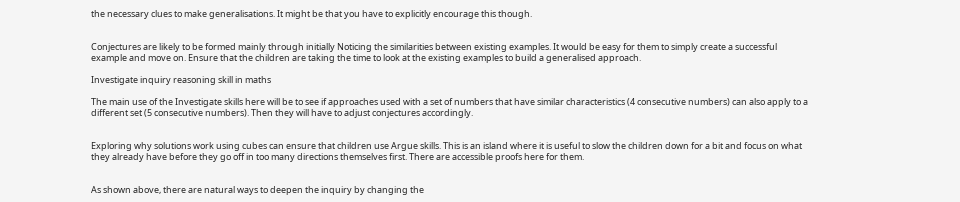the necessary clues to make generalisations. It might be that you have to explicitly encourage this though.


Conjectures are likely to be formed mainly through initially Noticing the similarities between existing examples. It would be easy for them to simply create a successful example and move on. Ensure that the children are taking the time to look at the existing examples to build a generalised approach.

Investigate inquiry reasoning skill in maths

The main use of the Investigate skills here will be to see if approaches used with a set of numbers that have similar characteristics (4 consecutive numbers) can also apply to a different set (5 consecutive numbers). Then they will have to adjust conjectures accordingly.


Exploring why solutions work using cubes can ensure that children use Argue skills. This is an island where it is useful to slow the children down for a bit and focus on what they already have before they go off in too many directions themselves first. There are accessible proofs here for them.


As shown above, there are natural ways to deepen the inquiry by changing the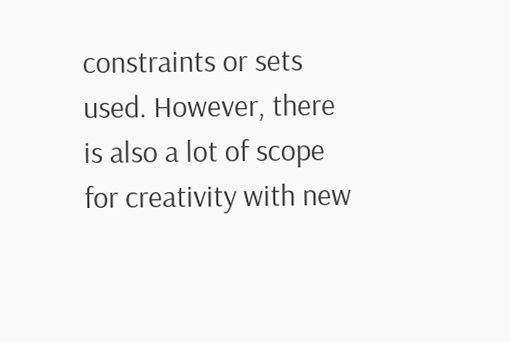constraints or sets used. However, there is also a lot of scope for creativity with new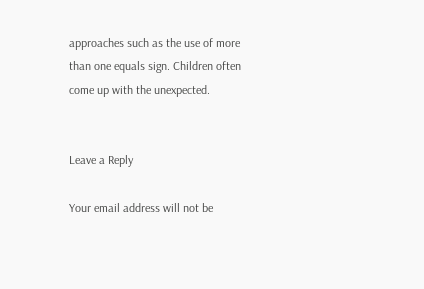approaches such as the use of more than one equals sign. Children often come up with the unexpected.


Leave a Reply

Your email address will not be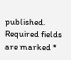published. Required fields are marked *